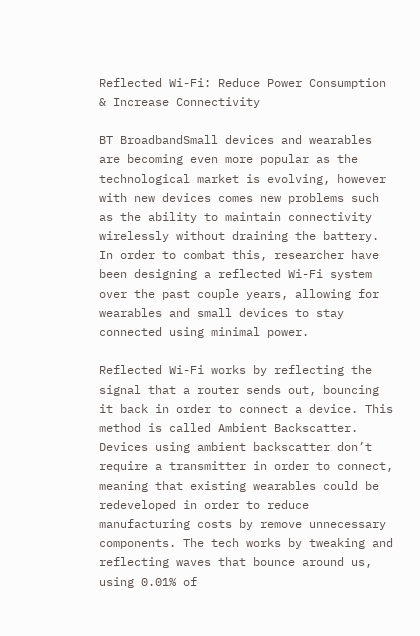Reflected Wi-Fi: Reduce Power Consumption & Increase Connectivity

BT BroadbandSmall devices and wearables are becoming even more popular as the technological market is evolving, however with new devices comes new problems such as the ability to maintain connectivity wirelessly without draining the battery. In order to combat this, researcher have been designing a reflected Wi-Fi system over the past couple years, allowing for wearables and small devices to stay connected using minimal power.

Reflected Wi-Fi works by reflecting the signal that a router sends out, bouncing it back in order to connect a device. This method is called Ambient Backscatter. Devices using ambient backscatter don’t require a transmitter in order to connect, meaning that existing wearables could be redeveloped in order to reduce manufacturing costs by remove unnecessary components. The tech works by tweaking and reflecting waves that bounce around us, using 0.01% of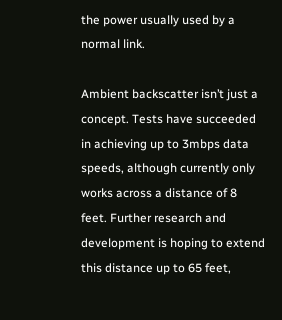the power usually used by a normal link.

Ambient backscatter isn’t just a concept. Tests have succeeded in achieving up to 3mbps data speeds, although currently only works across a distance of 8 feet. Further research and development is hoping to extend this distance up to 65 feet,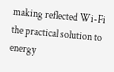making reflected Wi-Fi the practical solution to energy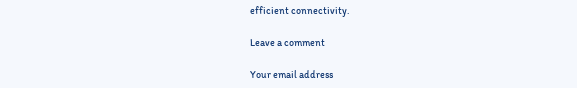efficient connectivity.

Leave a comment

Your email address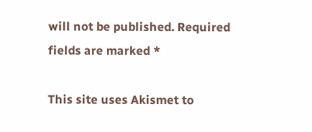will not be published. Required fields are marked *

This site uses Akismet to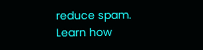reduce spam. Learn how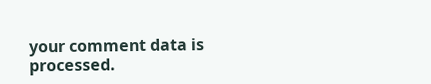your comment data is processed.